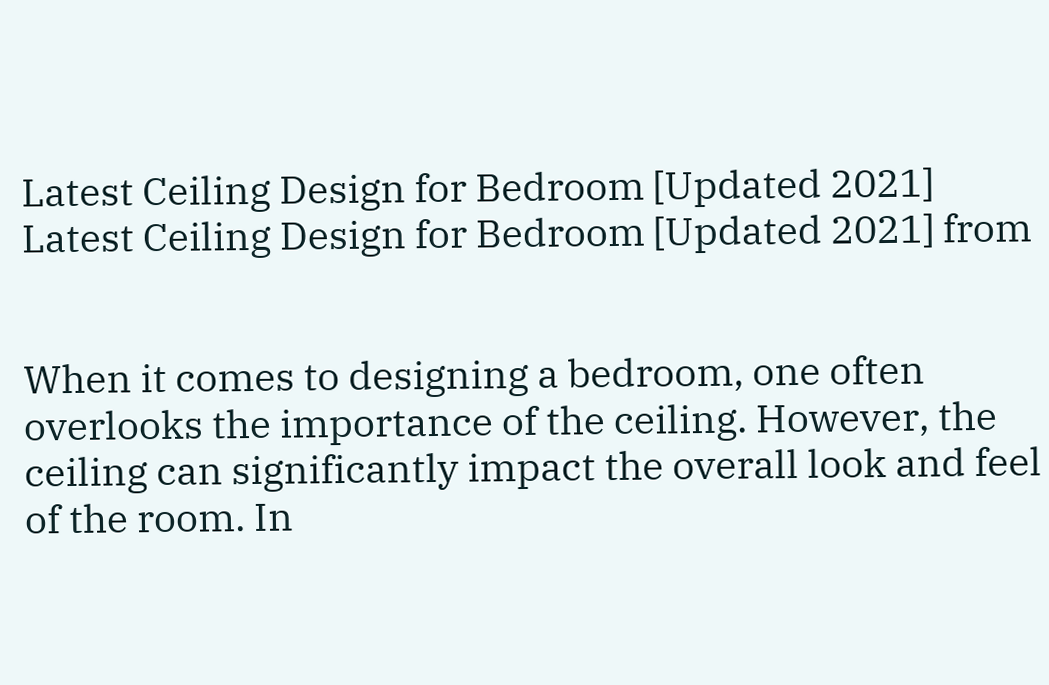Latest Ceiling Design for Bedroom [Updated 2021]
Latest Ceiling Design for Bedroom [Updated 2021] from


When it comes to designing a bedroom, one often overlooks the importance of the ceiling. However, the ceiling can significantly impact the overall look and feel of the room. In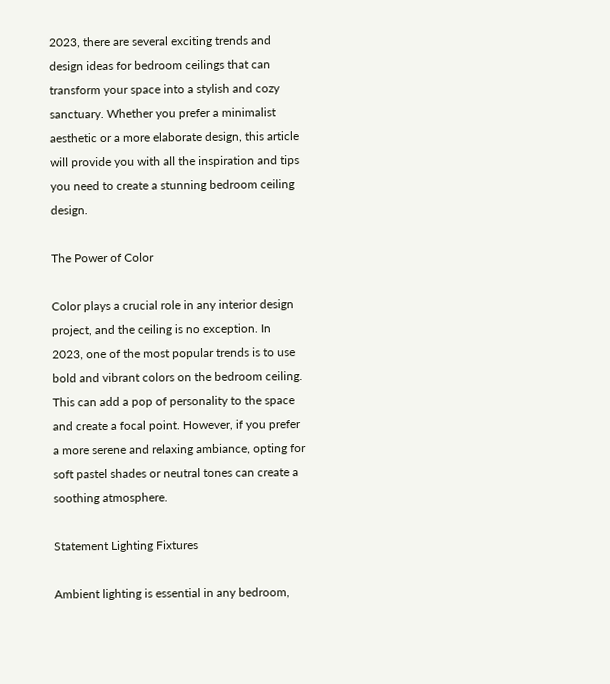2023, there are several exciting trends and design ideas for bedroom ceilings that can transform your space into a stylish and cozy sanctuary. Whether you prefer a minimalist aesthetic or a more elaborate design, this article will provide you with all the inspiration and tips you need to create a stunning bedroom ceiling design.

The Power of Color

Color plays a crucial role in any interior design project, and the ceiling is no exception. In 2023, one of the most popular trends is to use bold and vibrant colors on the bedroom ceiling. This can add a pop of personality to the space and create a focal point. However, if you prefer a more serene and relaxing ambiance, opting for soft pastel shades or neutral tones can create a soothing atmosphere.

Statement Lighting Fixtures

Ambient lighting is essential in any bedroom,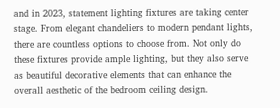and in 2023, statement lighting fixtures are taking center stage. From elegant chandeliers to modern pendant lights, there are countless options to choose from. Not only do these fixtures provide ample lighting, but they also serve as beautiful decorative elements that can enhance the overall aesthetic of the bedroom ceiling design.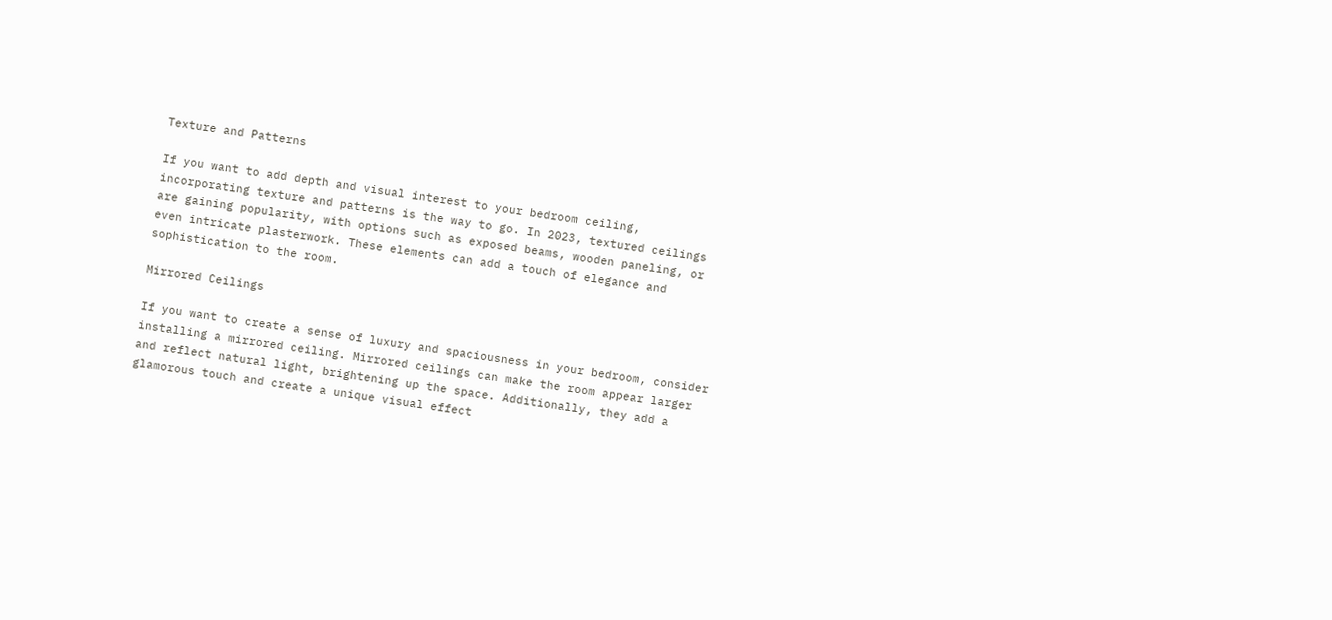Texture and Patterns

If you want to add depth and visual interest to your bedroom ceiling, incorporating texture and patterns is the way to go. In 2023, textured ceilings are gaining popularity, with options such as exposed beams, wooden paneling, or even intricate plasterwork. These elements can add a touch of elegance and sophistication to the room.

Mirrored Ceilings

If you want to create a sense of luxury and spaciousness in your bedroom, consider installing a mirrored ceiling. Mirrored ceilings can make the room appear larger and reflect natural light, brightening up the space. Additionally, they add a glamorous touch and create a unique visual effect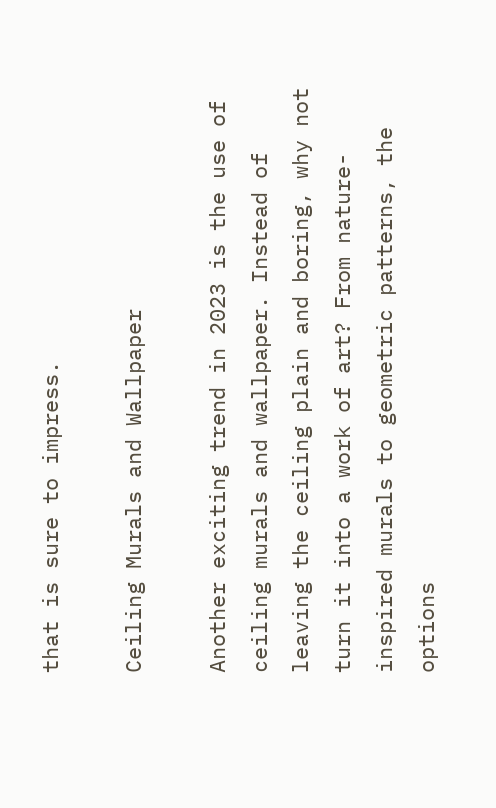that is sure to impress.

Ceiling Murals and Wallpaper

Another exciting trend in 2023 is the use of ceiling murals and wallpaper. Instead of leaving the ceiling plain and boring, why not turn it into a work of art? From nature-inspired murals to geometric patterns, the options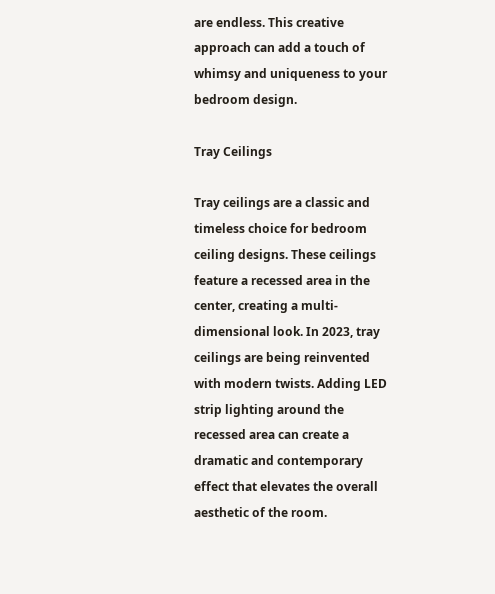are endless. This creative approach can add a touch of whimsy and uniqueness to your bedroom design.

Tray Ceilings

Tray ceilings are a classic and timeless choice for bedroom ceiling designs. These ceilings feature a recessed area in the center, creating a multi-dimensional look. In 2023, tray ceilings are being reinvented with modern twists. Adding LED strip lighting around the recessed area can create a dramatic and contemporary effect that elevates the overall aesthetic of the room.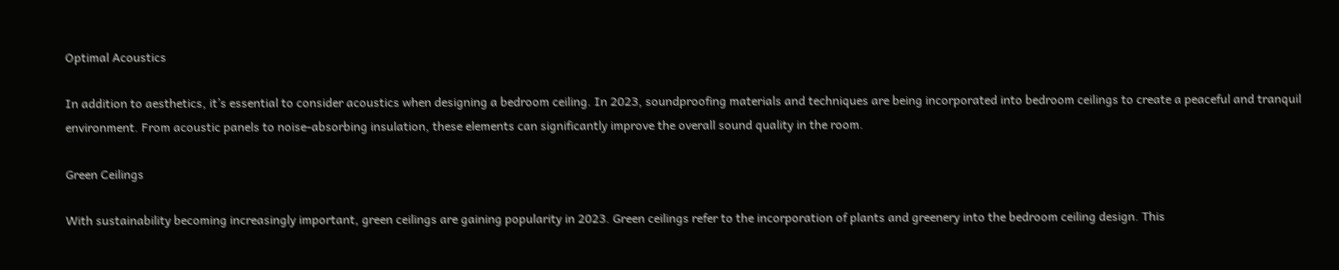Optimal Acoustics

In addition to aesthetics, it’s essential to consider acoustics when designing a bedroom ceiling. In 2023, soundproofing materials and techniques are being incorporated into bedroom ceilings to create a peaceful and tranquil environment. From acoustic panels to noise-absorbing insulation, these elements can significantly improve the overall sound quality in the room.

Green Ceilings

With sustainability becoming increasingly important, green ceilings are gaining popularity in 2023. Green ceilings refer to the incorporation of plants and greenery into the bedroom ceiling design. This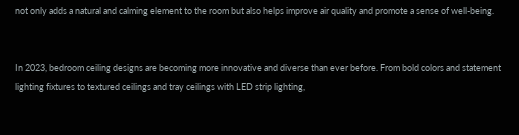not only adds a natural and calming element to the room but also helps improve air quality and promote a sense of well-being.


In 2023, bedroom ceiling designs are becoming more innovative and diverse than ever before. From bold colors and statement lighting fixtures to textured ceilings and tray ceilings with LED strip lighting,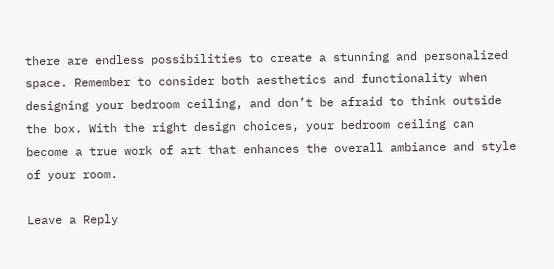there are endless possibilities to create a stunning and personalized space. Remember to consider both aesthetics and functionality when designing your bedroom ceiling, and don’t be afraid to think outside the box. With the right design choices, your bedroom ceiling can become a true work of art that enhances the overall ambiance and style of your room.

Leave a Reply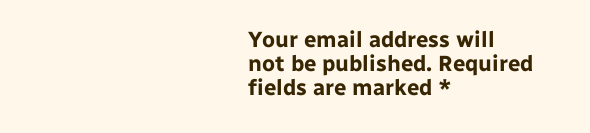Your email address will not be published. Required fields are marked *